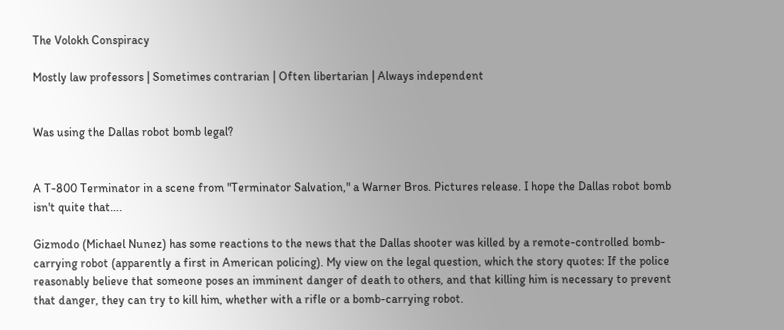The Volokh Conspiracy

Mostly law professors | Sometimes contrarian | Often libertarian | Always independent


Was using the Dallas robot bomb legal?


A T-800 Terminator in a scene from "Terminator Salvation," a Warner Bros. Pictures release. I hope the Dallas robot bomb isn't quite that….

Gizmodo (Michael Nunez) has some reactions to the news that the Dallas shooter was killed by a remote-controlled bomb-carrying robot (apparently a first in American policing). My view on the legal question, which the story quotes: If the police reasonably believe that someone poses an imminent danger of death to others, and that killing him is necessary to prevent that danger, they can try to kill him, whether with a rifle or a bomb-carrying robot.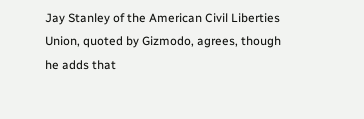Jay Stanley of the American Civil Liberties Union, quoted by Gizmodo, agrees, though he adds that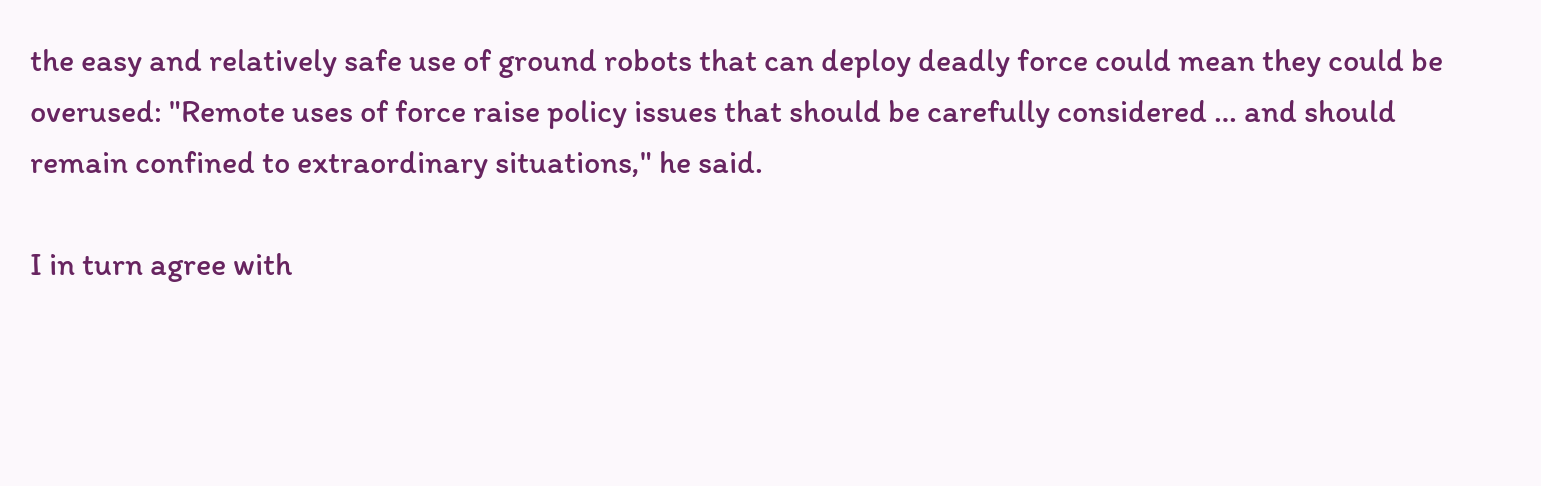the easy and relatively safe use of ground robots that can deploy deadly force could mean they could be overused: "Remote uses of force raise policy issues that should be carefully considered … and should remain confined to extraordinary situations," he said.

I in turn agree with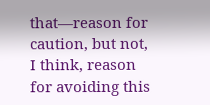that—reason for caution, but not, I think, reason for avoiding this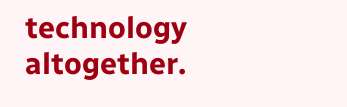technology altogether.